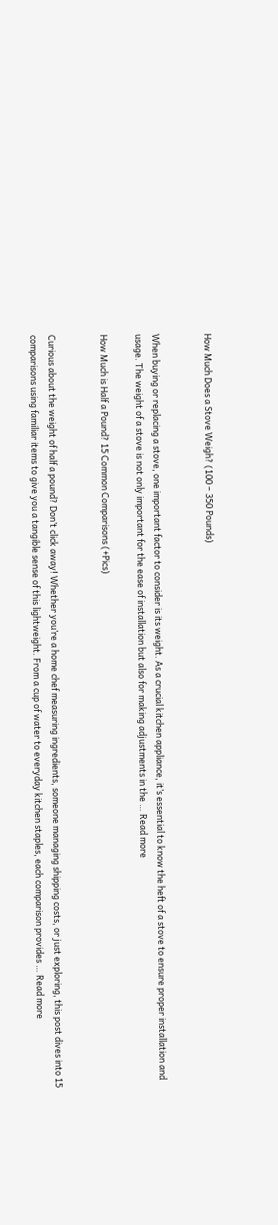How Much Does a Stove Weigh? (100 – 350 Pounds)


When buying or replacing a stove, one important factor to consider is its weight. As a crucial kitchen appliance, it’s essential to know the heft of a stove to ensure proper installation and usage. The weight of a stove is not only important for the ease of installation but also for making adjustments in the … Read more

How Much is Half a Pound? 15 Common Comparisons (+Pics)


Curious about the weight of half a pound? Don’t click away! Whether you’re a home chef measuring ingredients, someone managing shipping costs, or just exploring, this post dives into 15 comparisons using familiar items to give you a tangible sense of this lightweight. From a cup of water to everyday kitchen staples, each comparison provides … Read more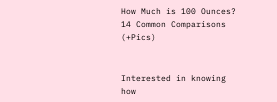How Much is 100 Ounces? 14 Common Comparisons (+Pics)


Interested in knowing how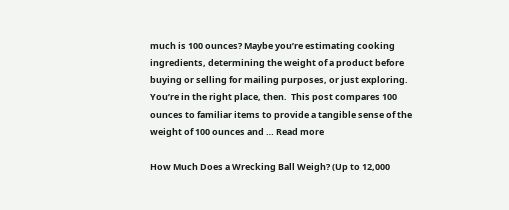much is 100 ounces? Maybe you’re estimating cooking ingredients, determining the weight of a product before buying or selling for mailing purposes, or just exploring.  You’re in the right place, then.  This post compares 100 ounces to familiar items to provide a tangible sense of the weight of 100 ounces and … Read more

How Much Does a Wrecking Ball Weigh? (Up to 12,000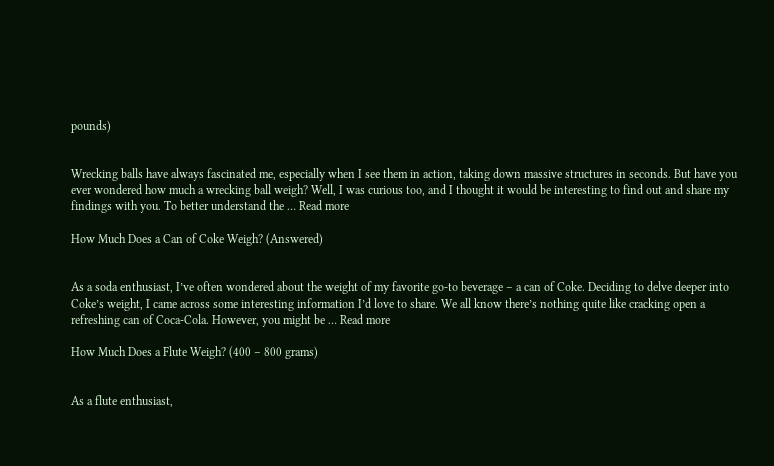pounds)


Wrecking balls have always fascinated me, especially when I see them in action, taking down massive structures in seconds. But have you ever wondered how much a wrecking ball weigh? Well, I was curious too, and I thought it would be interesting to find out and share my findings with you. To better understand the … Read more

How Much Does a Can of Coke Weigh? (Answered)


As a soda enthusiast, I’ve often wondered about the weight of my favorite go-to beverage – a can of Coke. Deciding to delve deeper into Coke’s weight, I came across some interesting information I’d love to share. We all know there’s nothing quite like cracking open a refreshing can of Coca-Cola. However, you might be … Read more

How Much Does a Flute Weigh? (400 – 800 grams)


As a flute enthusiast,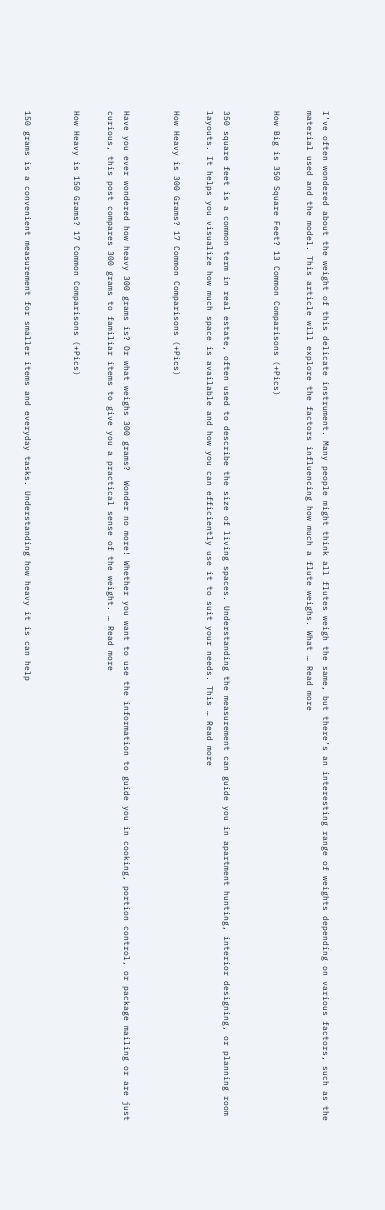I’ve often wondered about the weight of this delicate instrument. Many people might think all flutes weigh the same, but there’s an interesting range of weights depending on various factors, such as the material used and the model. This article will explore the factors influencing how much a flute weighs. What … Read more

How Big is 350 Square Feet? 13 Common Comparisons (+Pics)


350 square feet is a common term in real estate, often used to describe the size of living spaces. Understanding the measurement can guide you in apartment hunting, interior designing, or planning room layouts. It helps you visualize how much space is available and how you can efficiently use it to suit your needs. This … Read more

How Heavy is 300 Grams? 17 Common Comparisons (+Pics)


Have you ever wondered how heavy 300 grams is? Or what weighs 300 grams?  Wonder no more! Whether you want to use the information to guide you in cooking, portion control, or package mailing or are just curious, this post compares 300 grams to familiar items to give you a practical sense of the weight. … Read more

How Heavy is 150 Grams? 17 Common Comparisons (+Pics)


150 grams is a convenient measurement for smaller items and everyday tasks. Understanding how heavy it is can help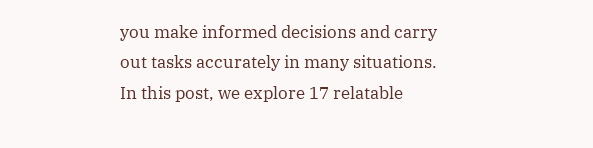you make informed decisions and carry out tasks accurately in many situations. In this post, we explore 17 relatable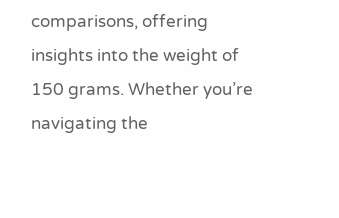comparisons, offering insights into the weight of 150 grams. Whether you’re navigating the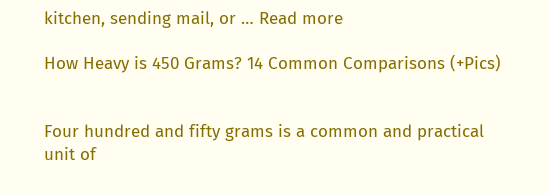kitchen, sending mail, or … Read more

How Heavy is 450 Grams? 14 Common Comparisons (+Pics)


Four hundred and fifty grams is a common and practical unit of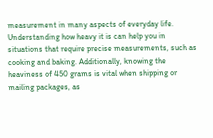measurement in many aspects of everyday life. Understanding how heavy it is can help you in situations that require precise measurements, such as cooking and baking. Additionally, knowing the heaviness of 450 grams is vital when shipping or mailing packages, as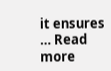it ensures … Read more